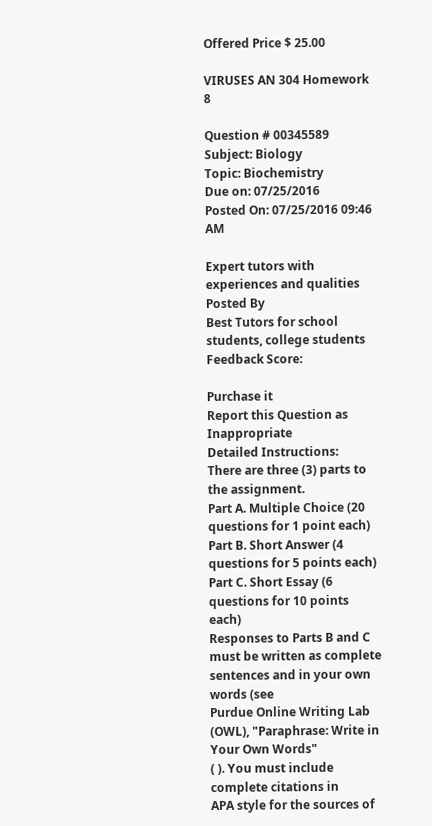Offered Price $ 25.00

VIRUSES AN 304 Homework 8

Question # 00345589
Subject: Biology
Topic: Biochemistry
Due on: 07/25/2016
Posted On: 07/25/2016 09:46 AM

Expert tutors with experiences and qualities
Posted By
Best Tutors for school students, college students
Feedback Score:

Purchase it
Report this Question as Inappropriate
Detailed Instructions:
There are three (3) parts to the assignment.
Part A. Multiple Choice (20 questions for 1 point each)
Part B. Short Answer (4 questions for 5 points each)
Part C. Short Essay (6 questions for 10 points each)
Responses to Parts B and C must be written as complete sentences and in your own words (see
Purdue Online Writing Lab (OWL), "Paraphrase: Write in Your Own Words"
( ). You must include complete citations in
APA style for the sources of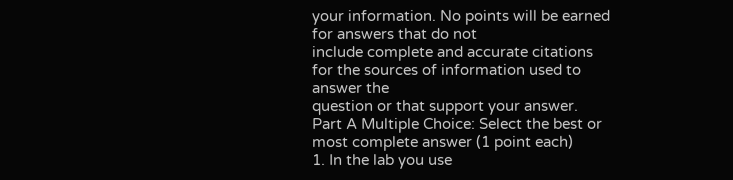your information. No points will be earned for answers that do not
include complete and accurate citations for the sources of information used to answer the
question or that support your answer.
Part A Multiple Choice: Select the best or most complete answer (1 point each)
1. In the lab you use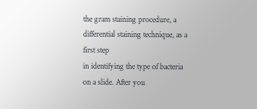the gram staining procedure, a differential staining technique, as a first step
in identifying the type of bacteria on a slide. After you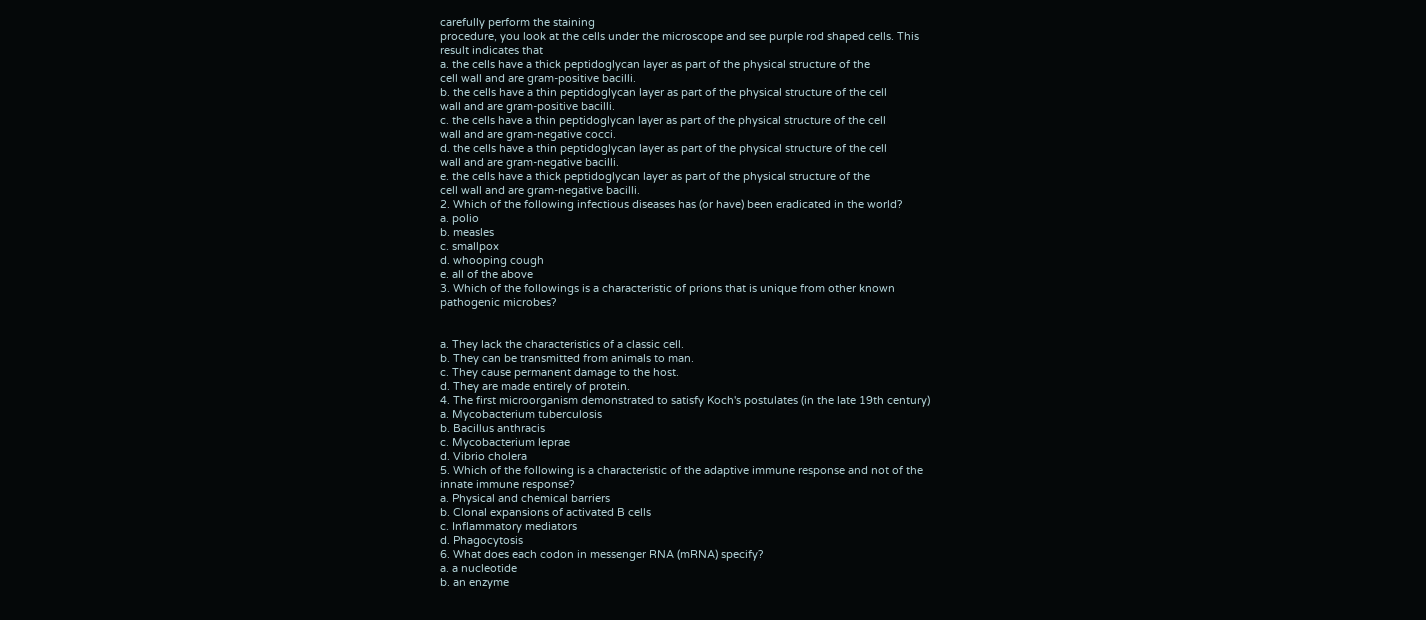carefully perform the staining
procedure, you look at the cells under the microscope and see purple rod shaped cells. This
result indicates that
a. the cells have a thick peptidoglycan layer as part of the physical structure of the
cell wall and are gram-positive bacilli.
b. the cells have a thin peptidoglycan layer as part of the physical structure of the cell
wall and are gram-positive bacilli.
c. the cells have a thin peptidoglycan layer as part of the physical structure of the cell
wall and are gram-negative cocci.
d. the cells have a thin peptidoglycan layer as part of the physical structure of the cell
wall and are gram-negative bacilli.
e. the cells have a thick peptidoglycan layer as part of the physical structure of the
cell wall and are gram-negative bacilli.
2. Which of the following infectious diseases has (or have) been eradicated in the world?
a. polio
b. measles
c. smallpox
d. whooping cough
e. all of the above
3. Which of the followings is a characteristic of prions that is unique from other known
pathogenic microbes?


a. They lack the characteristics of a classic cell.
b. They can be transmitted from animals to man.
c. They cause permanent damage to the host.
d. They are made entirely of protein.
4. The first microorganism demonstrated to satisfy Koch's postulates (in the late 19th century)
a. Mycobacterium tuberculosis
b. Bacillus anthracis
c. Mycobacterium leprae
d. Vibrio cholera
5. Which of the following is a characteristic of the adaptive immune response and not of the
innate immune response?
a. Physical and chemical barriers
b. Clonal expansions of activated B cells
c. Inflammatory mediators
d. Phagocytosis
6. What does each codon in messenger RNA (mRNA) specify?
a. a nucleotide
b. an enzyme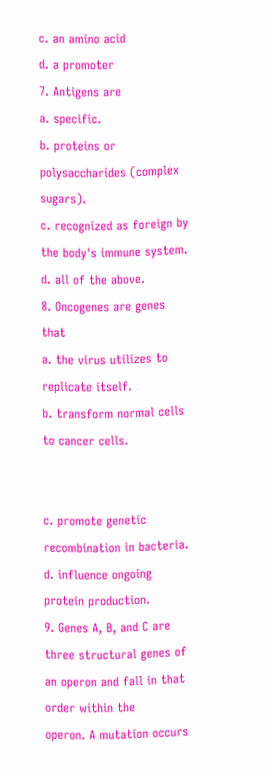c. an amino acid
d. a promoter
7. Antigens are
a. specific.
b. proteins or polysaccharides (complex sugars).
c. recognized as foreign by the body's immune system.
d. all of the above.
8. Oncogenes are genes that
a. the virus utilizes to replicate itself.
b. transform normal cells to cancer cells.


c. promote genetic recombination in bacteria.
d. influence ongoing protein production.
9. Genes A, B, and C are three structural genes of an operon and fall in that order within the
operon. A mutation occurs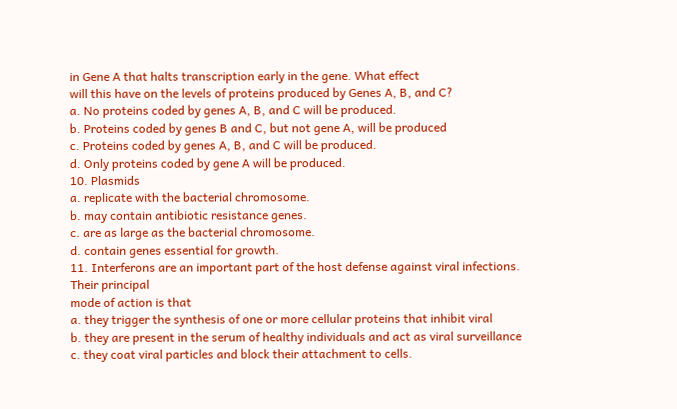in Gene A that halts transcription early in the gene. What effect
will this have on the levels of proteins produced by Genes A, B, and C?
a. No proteins coded by genes A, B, and C will be produced.
b. Proteins coded by genes B and C, but not gene A, will be produced
c. Proteins coded by genes A, B, and C will be produced.
d. Only proteins coded by gene A will be produced.
10. Plasmids
a. replicate with the bacterial chromosome.
b. may contain antibiotic resistance genes.
c. are as large as the bacterial chromosome.
d. contain genes essential for growth.
11. Interferons are an important part of the host defense against viral infections. Their principal
mode of action is that
a. they trigger the synthesis of one or more cellular proteins that inhibit viral
b. they are present in the serum of healthy individuals and act as viral surveillance
c. they coat viral particles and block their attachment to cells.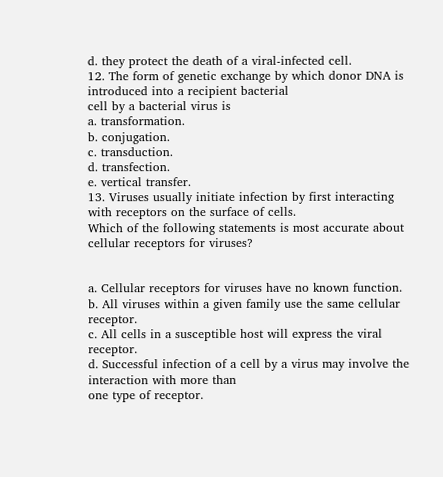d. they protect the death of a viral-infected cell.
12. The form of genetic exchange by which donor DNA is introduced into a recipient bacterial
cell by a bacterial virus is
a. transformation.
b. conjugation.
c. transduction.
d. transfection.
e. vertical transfer.
13. Viruses usually initiate infection by first interacting with receptors on the surface of cells.
Which of the following statements is most accurate about cellular receptors for viruses?


a. Cellular receptors for viruses have no known function.
b. All viruses within a given family use the same cellular receptor.
c. All cells in a susceptible host will express the viral receptor.
d. Successful infection of a cell by a virus may involve the interaction with more than
one type of receptor.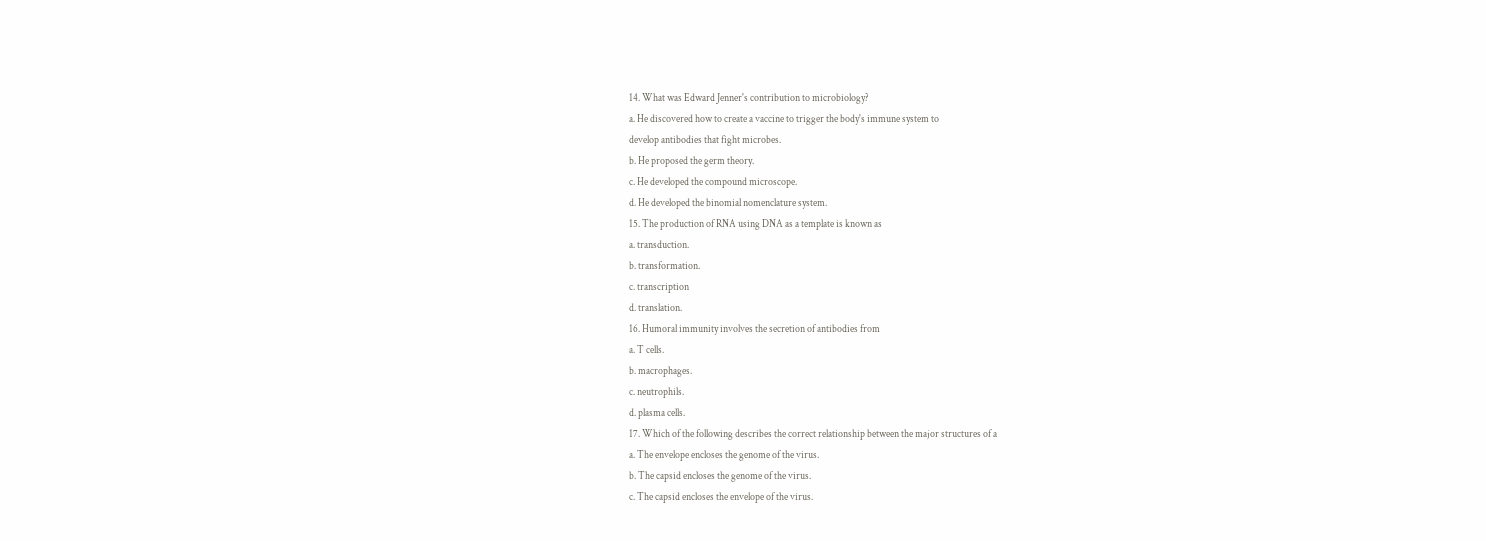14. What was Edward Jenner's contribution to microbiology?
a. He discovered how to create a vaccine to trigger the body's immune system to
develop antibodies that fight microbes.
b. He proposed the germ theory.
c. He developed the compound microscope.
d. He developed the binomial nomenclature system.
15. The production of RNA using DNA as a template is known as
a. transduction.
b. transformation.
c. transcription
d. translation.
16. Humoral immunity involves the secretion of antibodies from
a. T cells.
b. macrophages.
c. neutrophils.
d. plasma cells.
17. Which of the following describes the correct relationship between the major structures of a
a. The envelope encloses the genome of the virus.
b. The capsid encloses the genome of the virus.
c. The capsid encloses the envelope of the virus.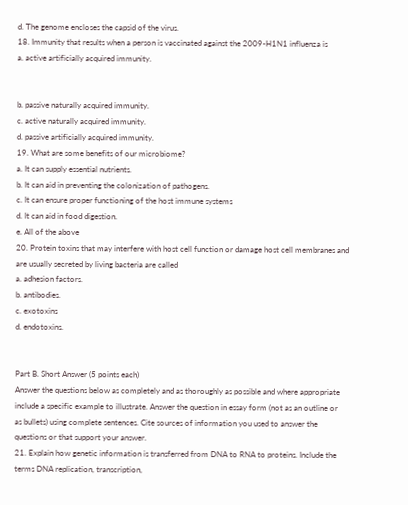d. The genome encloses the capsid of the virus.
18. Immunity that results when a person is vaccinated against the 2009-H1N1 influenza is
a. active artificially acquired immunity.


b. passive naturally acquired immunity.
c. active naturally acquired immunity.
d. passive artificially acquired immunity.
19. What are some benefits of our microbiome?
a. It can supply essential nutrients.
b. It can aid in preventing the colonization of pathogens.
c. It can ensure proper functioning of the host immune systems
d. It can aid in food digestion.
e. All of the above
20. Protein toxins that may interfere with host cell function or damage host cell membranes and
are usually secreted by living bacteria are called
a. adhesion factors.
b. antibodies.
c. exotoxins
d. endotoxins.


Part B. Short Answer (5 points each)
Answer the questions below as completely and as thoroughly as possible and where appropriate
include a specific example to illustrate. Answer the question in essay form (not as an outline or
as bullets) using complete sentences. Cite sources of information you used to answer the
questions or that support your answer.
21. Explain how genetic information is transferred from DNA to RNA to proteins. Include the
terms DNA replication, transcription,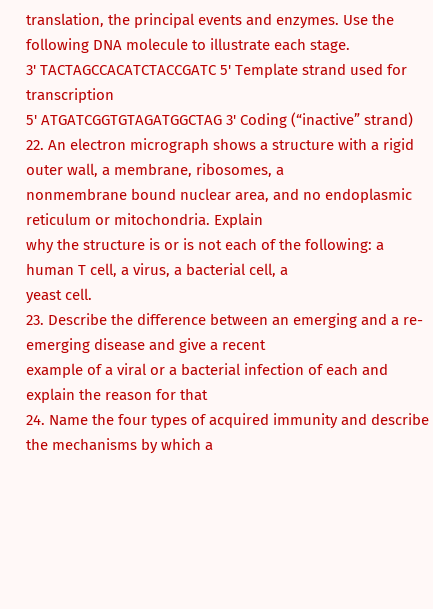translation, the principal events and enzymes. Use the
following DNA molecule to illustrate each stage.
3' TACTAGCCACATCTACCGATC 5' Template strand used for transcription
5' ATGATCGGTGTAGATGGCTAG 3' Coding (“inactive” strand)
22. An electron micrograph shows a structure with a rigid outer wall, a membrane, ribosomes, a
nonmembrane bound nuclear area, and no endoplasmic reticulum or mitochondria. Explain
why the structure is or is not each of the following: a human T cell, a virus, a bacterial cell, a
yeast cell.
23. Describe the difference between an emerging and a re-emerging disease and give a recent
example of a viral or a bacterial infection of each and explain the reason for that
24. Name the four types of acquired immunity and describe the mechanisms by which a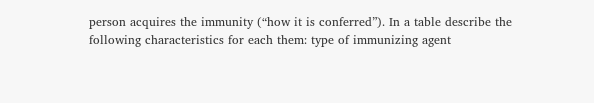person acquires the immunity (“how it is conferred”). In a table describe the
following characteristics for each them: type of immunizing agent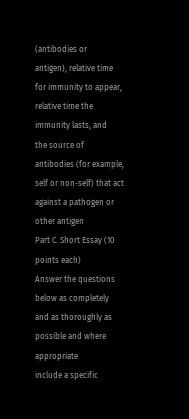(antibodies or
antigen), relative time for immunity to appear, relative time the immunity lasts, and
the source of antibodies (for example, self or non-self) that act against a pathogen or
other antigen
Part C. Short Essay (10 points each)
Answer the questions below as completely and as thoroughly as possible and where appropriate
include a specific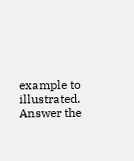example to illustrated. Answer the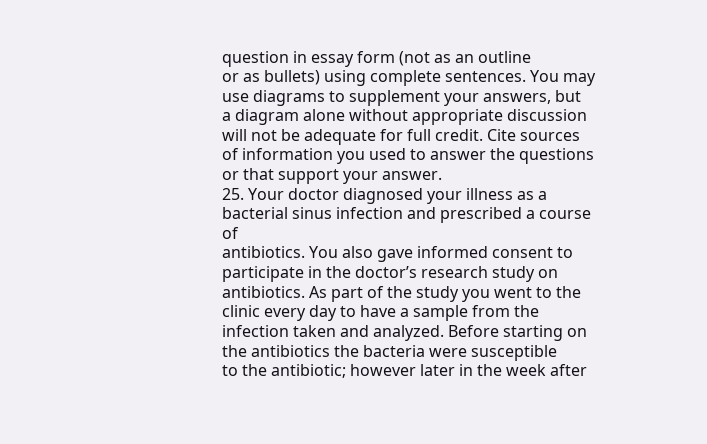question in essay form (not as an outline
or as bullets) using complete sentences. You may use diagrams to supplement your answers, but
a diagram alone without appropriate discussion will not be adequate for full credit. Cite sources
of information you used to answer the questions or that support your answer.
25. Your doctor diagnosed your illness as a bacterial sinus infection and prescribed a course of
antibiotics. You also gave informed consent to participate in the doctor’s research study on
antibiotics. As part of the study you went to the clinic every day to have a sample from the
infection taken and analyzed. Before starting on the antibiotics the bacteria were susceptible
to the antibiotic; however later in the week after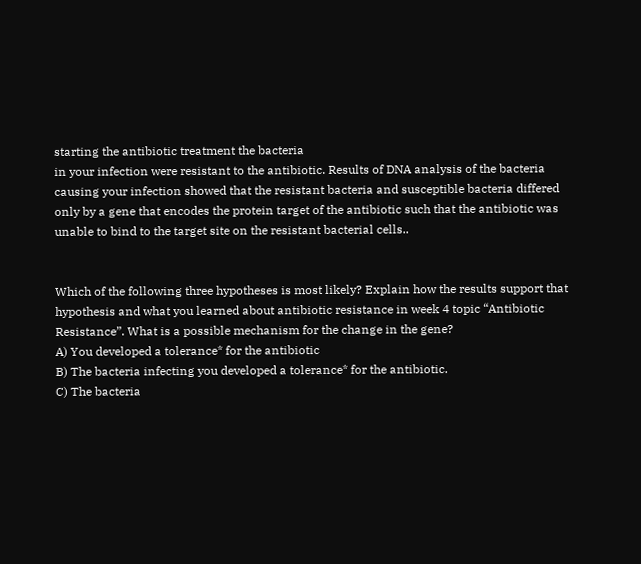starting the antibiotic treatment the bacteria
in your infection were resistant to the antibiotic. Results of DNA analysis of the bacteria
causing your infection showed that the resistant bacteria and susceptible bacteria differed
only by a gene that encodes the protein target of the antibiotic such that the antibiotic was
unable to bind to the target site on the resistant bacterial cells..


Which of the following three hypotheses is most likely? Explain how the results support that
hypothesis and what you learned about antibiotic resistance in week 4 topic “Antibiotic
Resistance”. What is a possible mechanism for the change in the gene?
A) You developed a tolerance* for the antibiotic
B) The bacteria infecting you developed a tolerance* for the antibiotic.
C) The bacteria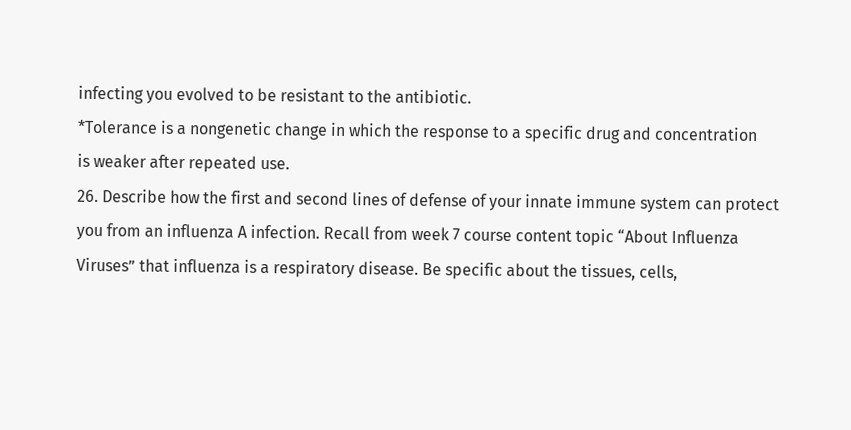infecting you evolved to be resistant to the antibiotic.
*Tolerance is a nongenetic change in which the response to a specific drug and concentration
is weaker after repeated use.
26. Describe how the first and second lines of defense of your innate immune system can protect
you from an influenza A infection. Recall from week 7 course content topic “About Influenza
Viruses” that influenza is a respiratory disease. Be specific about the tissues, cells,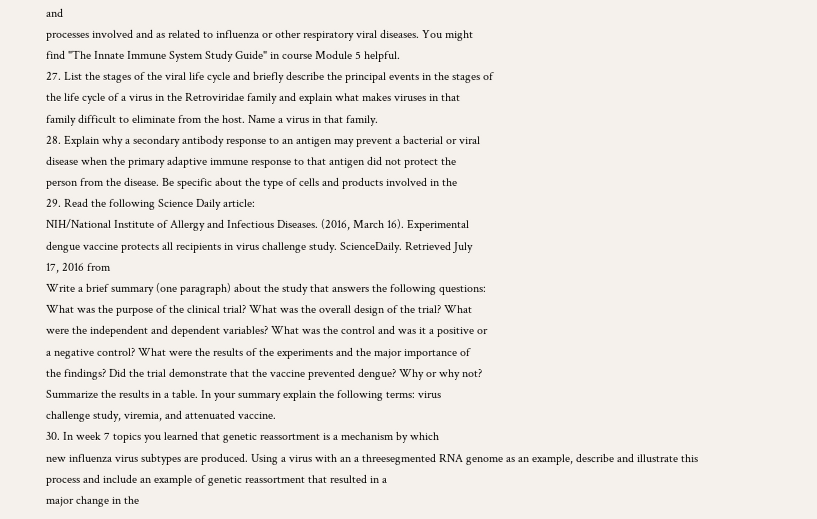and
processes involved and as related to influenza or other respiratory viral diseases. You might
find "The Innate Immune System Study Guide" in course Module 5 helpful.
27. List the stages of the viral life cycle and briefly describe the principal events in the stages of
the life cycle of a virus in the Retroviridae family and explain what makes viruses in that
family difficult to eliminate from the host. Name a virus in that family.
28. Explain why a secondary antibody response to an antigen may prevent a bacterial or viral
disease when the primary adaptive immune response to that antigen did not protect the
person from the disease. Be specific about the type of cells and products involved in the
29. Read the following Science Daily article:
NIH/National Institute of Allergy and Infectious Diseases. (2016, March 16). Experimental
dengue vaccine protects all recipients in virus challenge study. ScienceDaily. Retrieved July
17, 2016 from
Write a brief summary (one paragraph) about the study that answers the following questions:
What was the purpose of the clinical trial? What was the overall design of the trial? What
were the independent and dependent variables? What was the control and was it a positive or
a negative control? What were the results of the experiments and the major importance of
the findings? Did the trial demonstrate that the vaccine prevented dengue? Why or why not?
Summarize the results in a table. In your summary explain the following terms: virus
challenge study, viremia, and attenuated vaccine.
30. In week 7 topics you learned that genetic reassortment is a mechanism by which
new influenza virus subtypes are produced. Using a virus with an a threesegmented RNA genome as an example, describe and illustrate this
process and include an example of genetic reassortment that resulted in a
major change in the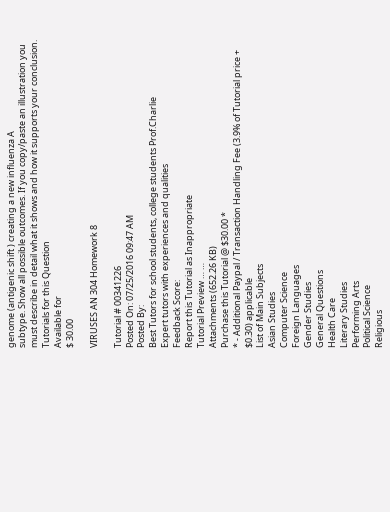genome (antigenic shift ) creating a new influenza A
subtype. Show all possible outcomes. If you copy/paste an illustration you
must describe in detail what it shows and how it supports your conclusion.
Tutorials for this Question
Available for
$ 30.00

VIRUSES AN 304 Homework 8

Tutorial # 00341226
Posted On: 07/25/2016 09:47 AM
Posted By:
Best Tutors for school students, college students Prof.Charlie
Expert tutors with experiences and qualities
Feedback Score:
Report this Tutorial as Inappropriate
Tutorial Preview … …
Attachments (652.26 KB)
Purchase this Tutorial @ $30.00 *
* - Additional Paypal / Transaction Handling Fee (3.9% of Tutorial price + $0.30) applicable
List of Main Subjects
Asian Studies
Computer Science
Foreign Languages
Gender Studies
General Questions
Health Care
Literary Studies
Performing Arts
Political Science
Religious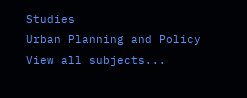Studies
Urban Planning and Policy
View all subjects...